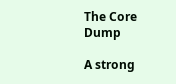The Core Dump

A strong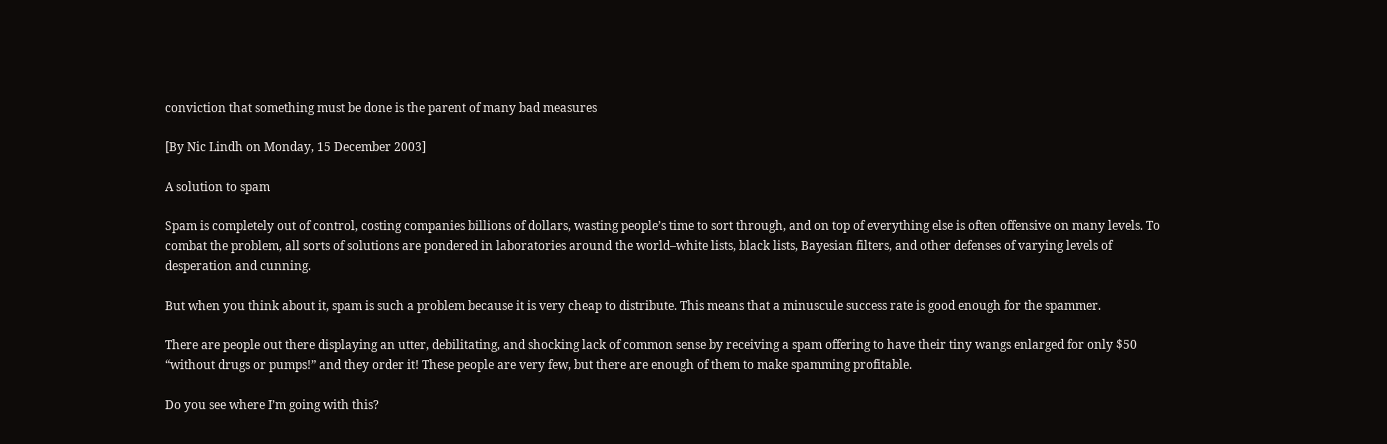conviction that something must be done is the parent of many bad measures

[By Nic Lindh on Monday, 15 December 2003]

A solution to spam

Spam is completely out of control, costing companies billions of dollars, wasting people’s time to sort through, and on top of everything else is often offensive on many levels. To combat the problem, all sorts of solutions are pondered in laboratories around the world–white lists, black lists, Bayesian filters, and other defenses of varying levels of desperation and cunning.

But when you think about it, spam is such a problem because it is very cheap to distribute. This means that a minuscule success rate is good enough for the spammer.

There are people out there displaying an utter, debilitating, and shocking lack of common sense by receiving a spam offering to have their tiny wangs enlarged for only $50 “without drugs or pumps!” and they order it! These people are very few, but there are enough of them to make spamming profitable.

Do you see where I’m going with this?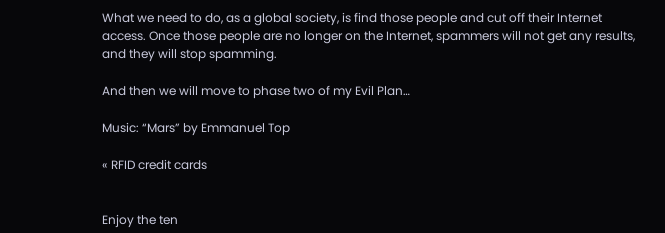What we need to do, as a global society, is find those people and cut off their Internet access. Once those people are no longer on the Internet, spammers will not get any results, and they will stop spamming.

And then we will move to phase two of my Evil Plan…

Music: “Mars” by Emmanuel Top

« RFID credit cards


Enjoy the ten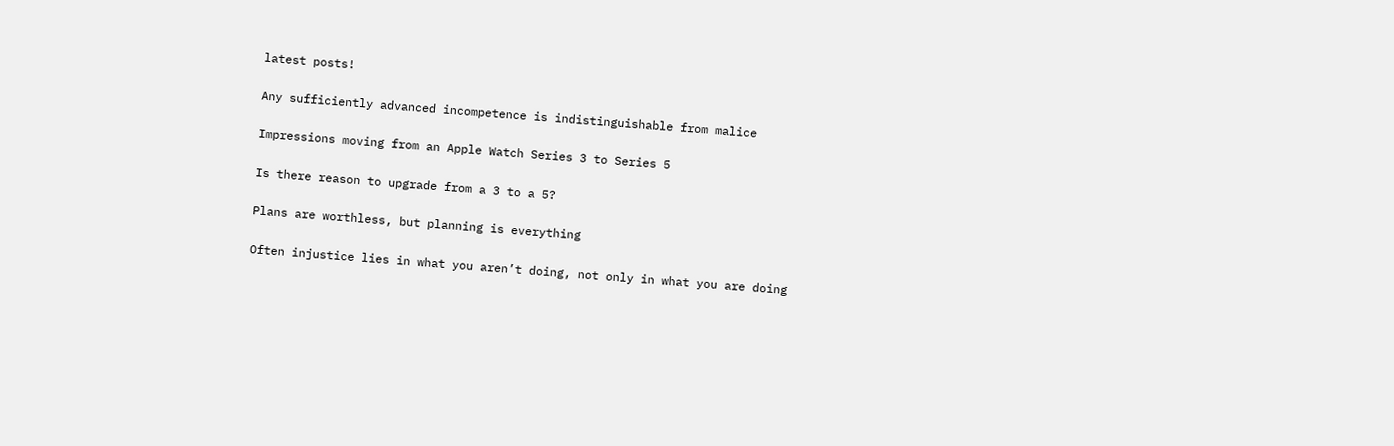latest posts!

Any sufficiently advanced incompetence is indistinguishable from malice

Impressions moving from an Apple Watch Series 3 to Series 5

Is there reason to upgrade from a 3 to a 5?

Plans are worthless, but planning is everything

Often injustice lies in what you aren’t doing, not only in what you are doing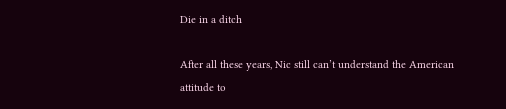Die in a ditch

After all these years, Nic still can’t understand the American attitude to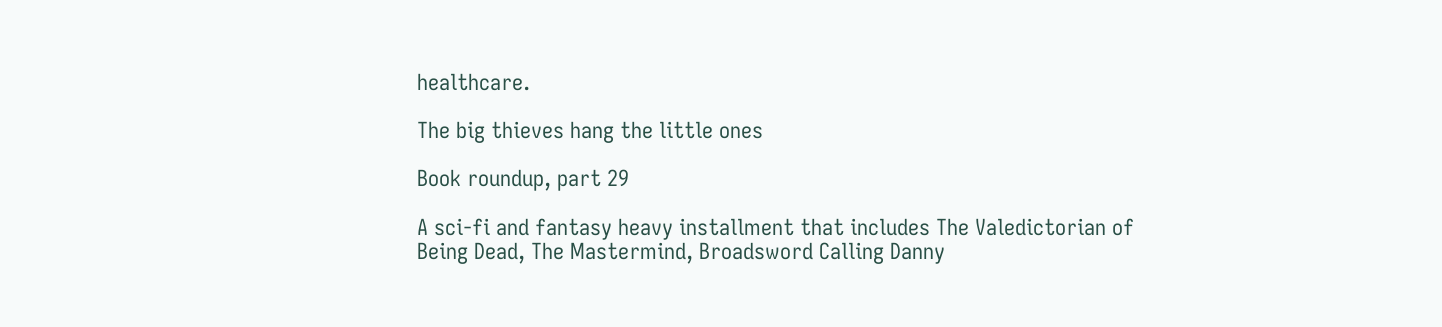healthcare.

The big thieves hang the little ones

Book roundup, part 29

A sci-fi and fantasy heavy installment that includes The Valedictorian of Being Dead, The Mastermind, Broadsword Calling Danny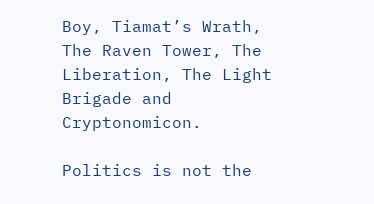Boy, Tiamat’s Wrath, The Raven Tower, The Liberation, The Light Brigade and Cryptonomicon.

Politics is not the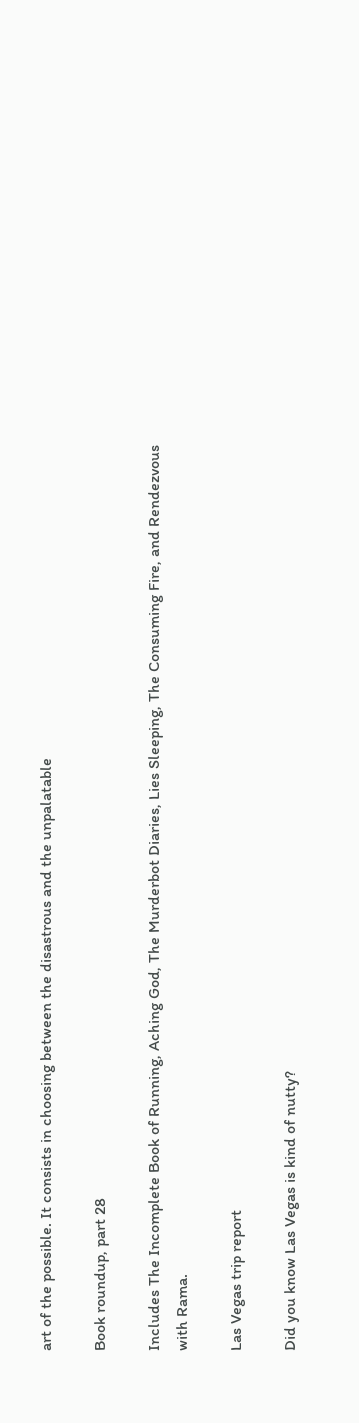art of the possible. It consists in choosing between the disastrous and the unpalatable

Book roundup, part 28

Includes The Incomplete Book of Running, Aching God, The Murderbot Diaries, Lies Sleeping, The Consuming Fire, and Rendezvous with Rama.

Las Vegas trip report

Did you know Las Vegas is kind of nutty?